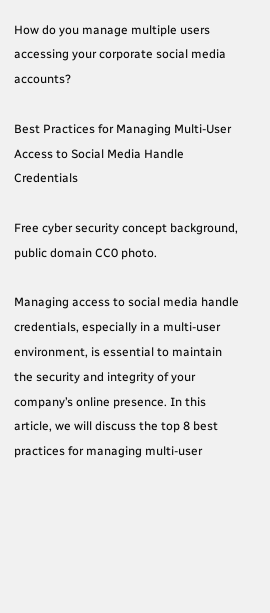How do you manage multiple users accessing your corporate social media accounts?

Best Practices for Managing Multi-User Access to Social Media Handle Credentials

Free cyber security concept background, public domain CC0 photo.

Managing access to social media handle credentials, especially in a multi-user environment, is essential to maintain the security and integrity of your company’s online presence. In this article, we will discuss the top 8 best practices for managing multi-user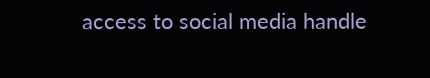access to social media handle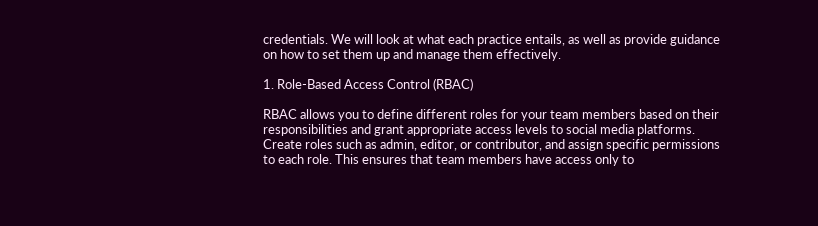credentials. We will look at what each practice entails, as well as provide guidance on how to set them up and manage them effectively.

1. Role-Based Access Control (RBAC)

RBAC allows you to define different roles for your team members based on their responsibilities and grant appropriate access levels to social media platforms. Create roles such as admin, editor, or contributor, and assign specific permissions to each role. This ensures that team members have access only to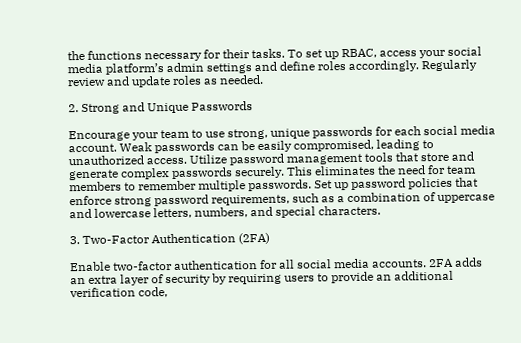the functions necessary for their tasks. To set up RBAC, access your social media platform’s admin settings and define roles accordingly. Regularly review and update roles as needed.

2. Strong and Unique Passwords

Encourage your team to use strong, unique passwords for each social media account. Weak passwords can be easily compromised, leading to unauthorized access. Utilize password management tools that store and generate complex passwords securely. This eliminates the need for team members to remember multiple passwords. Set up password policies that enforce strong password requirements, such as a combination of uppercase and lowercase letters, numbers, and special characters.

3. Two-Factor Authentication (2FA)

Enable two-factor authentication for all social media accounts. 2FA adds an extra layer of security by requiring users to provide an additional verification code,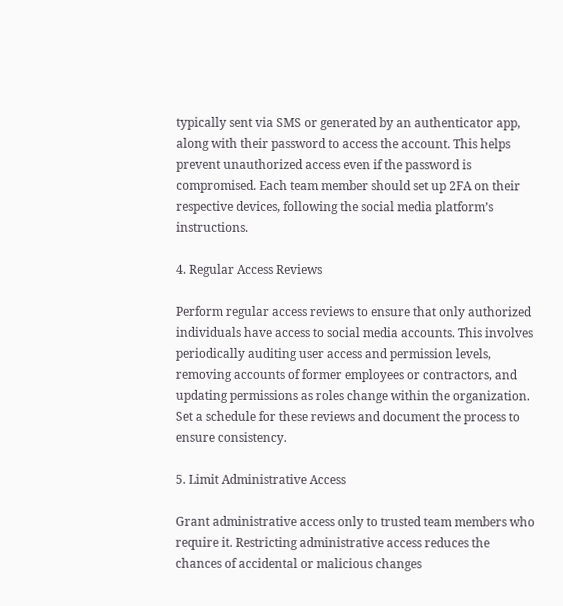typically sent via SMS or generated by an authenticator app, along with their password to access the account. This helps prevent unauthorized access even if the password is compromised. Each team member should set up 2FA on their respective devices, following the social media platform’s instructions.

4. Regular Access Reviews

Perform regular access reviews to ensure that only authorized individuals have access to social media accounts. This involves periodically auditing user access and permission levels, removing accounts of former employees or contractors, and updating permissions as roles change within the organization. Set a schedule for these reviews and document the process to ensure consistency.

5. Limit Administrative Access

Grant administrative access only to trusted team members who require it. Restricting administrative access reduces the chances of accidental or malicious changes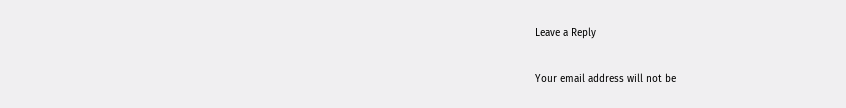Leave a Reply

Your email address will not be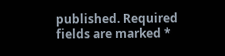published. Required fields are marked *